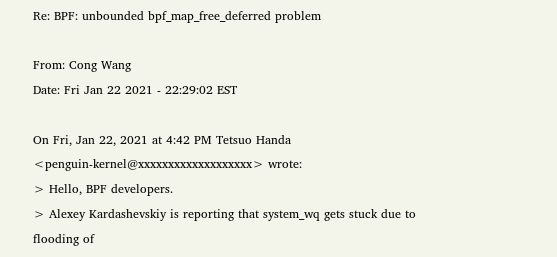Re: BPF: unbounded bpf_map_free_deferred problem

From: Cong Wang
Date: Fri Jan 22 2021 - 22:29:02 EST

On Fri, Jan 22, 2021 at 4:42 PM Tetsuo Handa
<penguin-kernel@xxxxxxxxxxxxxxxxxxx> wrote:
> Hello, BPF developers.
> Alexey Kardashevskiy is reporting that system_wq gets stuck due to flooding of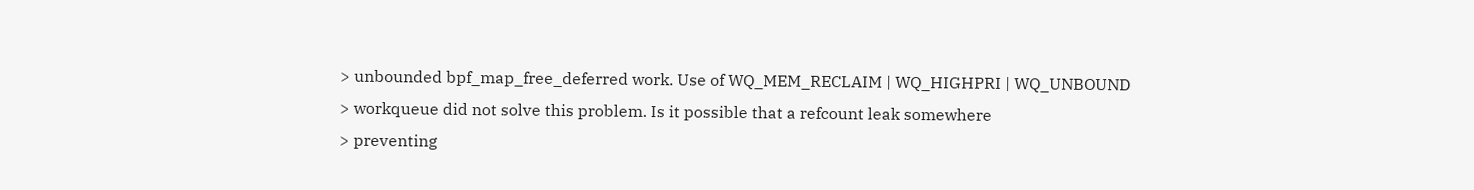> unbounded bpf_map_free_deferred work. Use of WQ_MEM_RECLAIM | WQ_HIGHPRI | WQ_UNBOUND
> workqueue did not solve this problem. Is it possible that a refcount leak somewhere
> preventing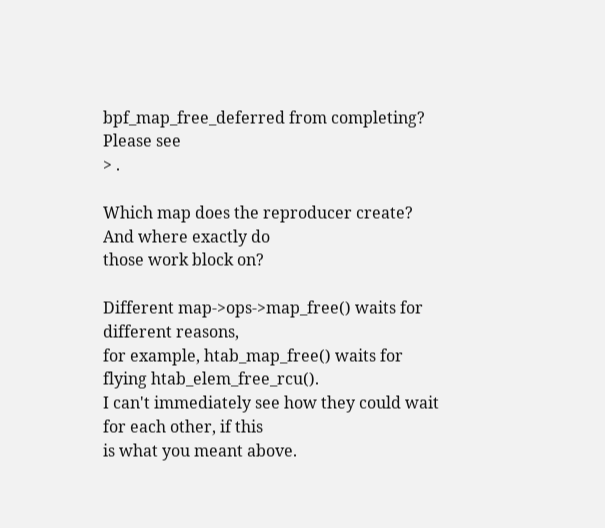bpf_map_free_deferred from completing? Please see
> .

Which map does the reproducer create? And where exactly do
those work block on?

Different map->ops->map_free() waits for different reasons,
for example, htab_map_free() waits for flying htab_elem_free_rcu().
I can't immediately see how they could wait for each other, if this
is what you meant above.